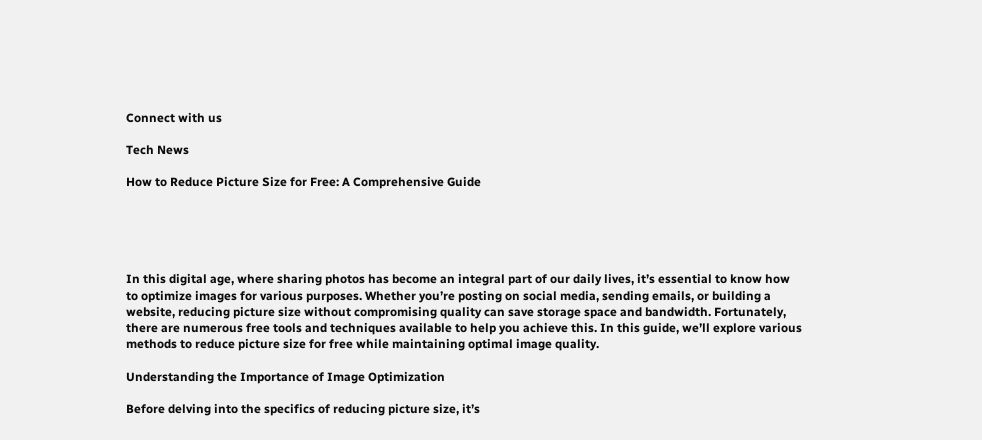Connect with us

Tech News

How to Reduce Picture Size for Free: A Comprehensive Guide





In this digital age, where sharing photos has become an integral part of our daily lives, it’s essential to know how to optimize images for various purposes. Whether you’re posting on social media, sending emails, or building a website, reducing picture size without compromising quality can save storage space and bandwidth. Fortunately, there are numerous free tools and techniques available to help you achieve this. In this guide, we’ll explore various methods to reduce picture size for free while maintaining optimal image quality.

Understanding the Importance of Image Optimization

Before delving into the specifics of reducing picture size, it’s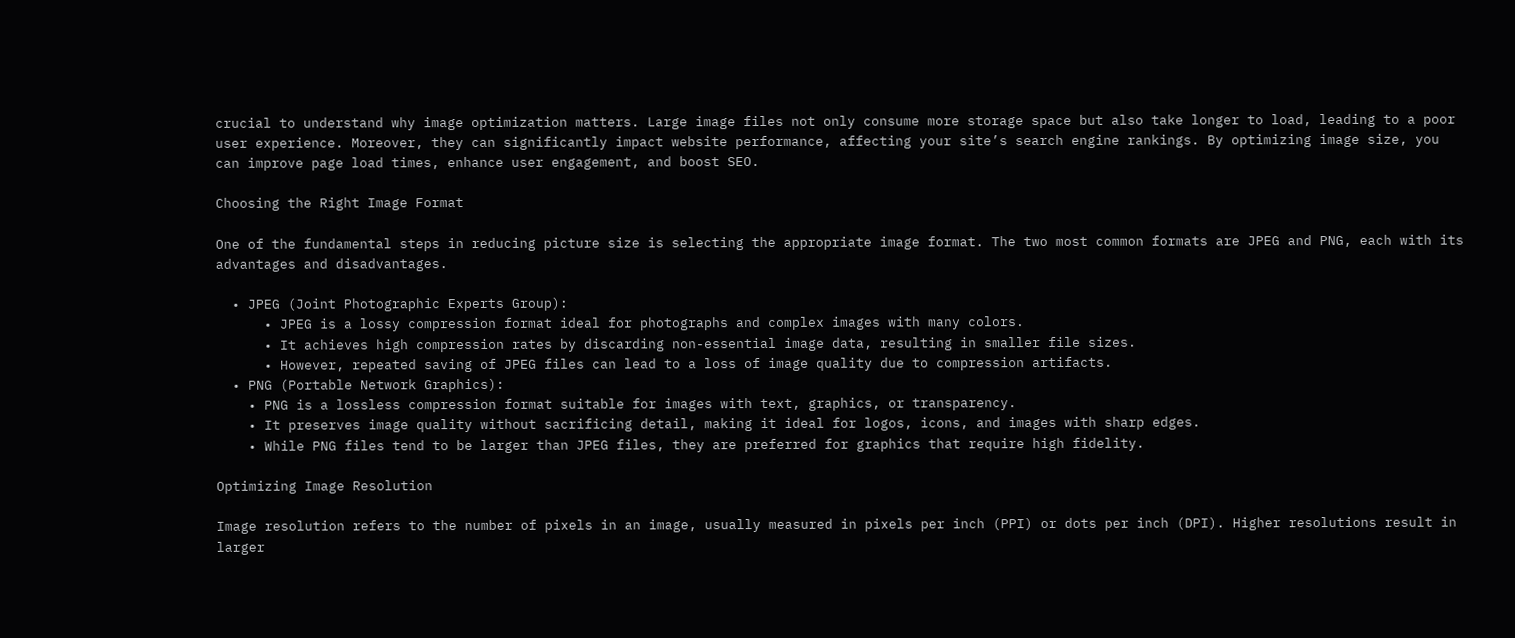crucial to understand why image optimization matters. Large image files not only consume more storage space but also take longer to load, leading to a poor user experience. Moreover, they can significantly impact website performance, affecting your site’s search engine rankings. By optimizing image size, you can improve page load times, enhance user engagement, and boost SEO.

Choosing the Right Image Format

One of the fundamental steps in reducing picture size is selecting the appropriate image format. The two most common formats are JPEG and PNG, each with its advantages and disadvantages.

  • JPEG (Joint Photographic Experts Group):
      • JPEG is a lossy compression format ideal for photographs and complex images with many colors.
      • It achieves high compression rates by discarding non-essential image data, resulting in smaller file sizes.
      • However, repeated saving of JPEG files can lead to a loss of image quality due to compression artifacts.
  • PNG (Portable Network Graphics):
    • PNG is a lossless compression format suitable for images with text, graphics, or transparency.
    • It preserves image quality without sacrificing detail, making it ideal for logos, icons, and images with sharp edges.
    • While PNG files tend to be larger than JPEG files, they are preferred for graphics that require high fidelity.

Optimizing Image Resolution

Image resolution refers to the number of pixels in an image, usually measured in pixels per inch (PPI) or dots per inch (DPI). Higher resolutions result in larger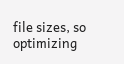file sizes, so optimizing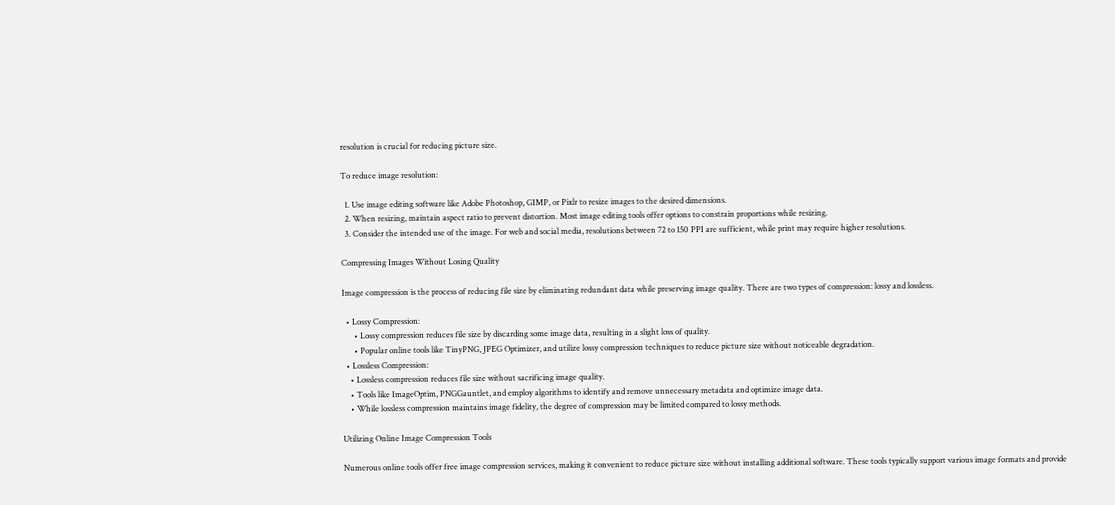resolution is crucial for reducing picture size.

To reduce image resolution:

  1. Use image editing software like Adobe Photoshop, GIMP, or Pixlr to resize images to the desired dimensions.
  2. When resizing, maintain aspect ratio to prevent distortion. Most image editing tools offer options to constrain proportions while resizing.
  3. Consider the intended use of the image. For web and social media, resolutions between 72 to 150 PPI are sufficient, while print may require higher resolutions.

Compressing Images Without Losing Quality

Image compression is the process of reducing file size by eliminating redundant data while preserving image quality. There are two types of compression: lossy and lossless.

  • Lossy Compression:
      • Lossy compression reduces file size by discarding some image data, resulting in a slight loss of quality.
      • Popular online tools like TinyPNG, JPEG Optimizer, and utilize lossy compression techniques to reduce picture size without noticeable degradation.
  • Lossless Compression:
    • Lossless compression reduces file size without sacrificing image quality.
    • Tools like ImageOptim, PNGGauntlet, and employ algorithms to identify and remove unnecessary metadata and optimize image data.
    • While lossless compression maintains image fidelity, the degree of compression may be limited compared to lossy methods.

Utilizing Online Image Compression Tools

Numerous online tools offer free image compression services, making it convenient to reduce picture size without installing additional software. These tools typically support various image formats and provide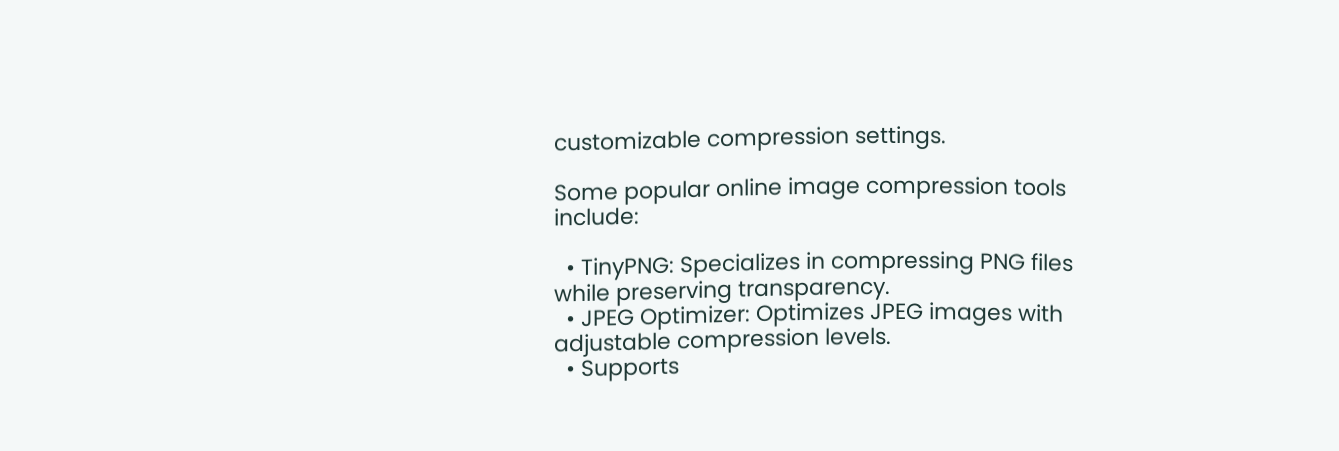customizable compression settings.

Some popular online image compression tools include:

  • TinyPNG: Specializes in compressing PNG files while preserving transparency.
  • JPEG Optimizer: Optimizes JPEG images with adjustable compression levels.
  • Supports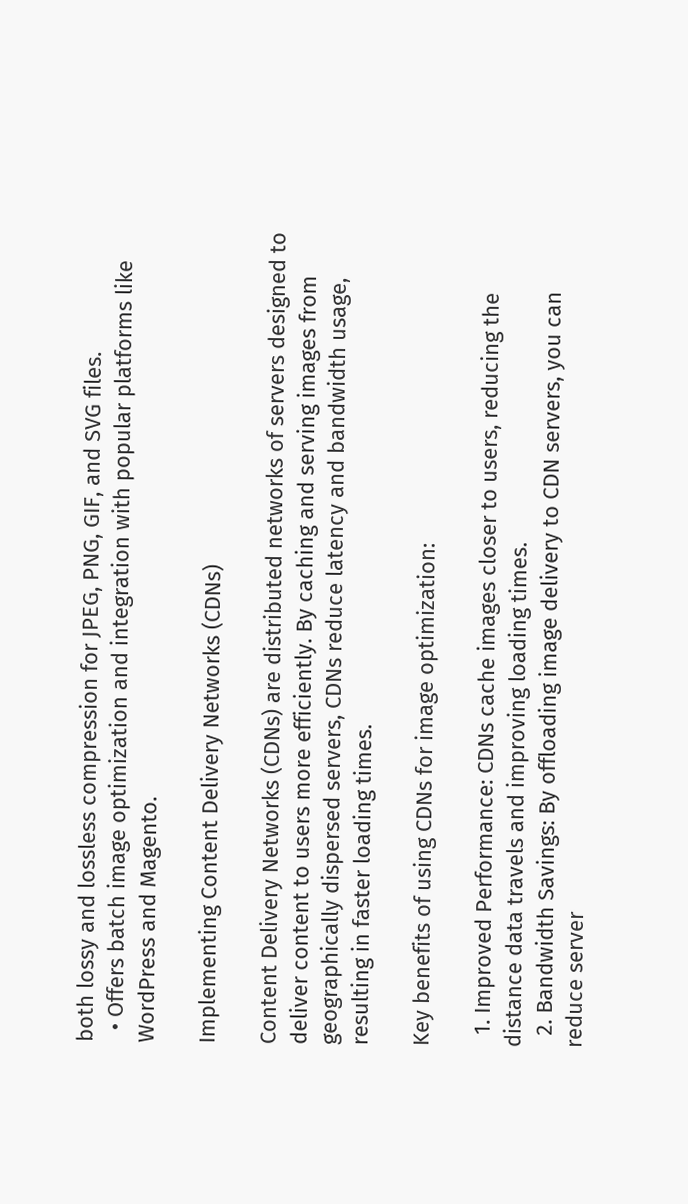both lossy and lossless compression for JPEG, PNG, GIF, and SVG files.
  • Offers batch image optimization and integration with popular platforms like WordPress and Magento.

Implementing Content Delivery Networks (CDNs)

Content Delivery Networks (CDNs) are distributed networks of servers designed to deliver content to users more efficiently. By caching and serving images from geographically dispersed servers, CDNs reduce latency and bandwidth usage, resulting in faster loading times.

Key benefits of using CDNs for image optimization:

  1. Improved Performance: CDNs cache images closer to users, reducing the distance data travels and improving loading times.
  2. Bandwidth Savings: By offloading image delivery to CDN servers, you can reduce server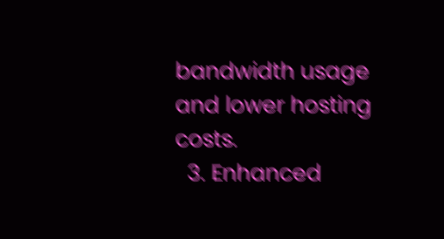bandwidth usage and lower hosting costs.
  3. Enhanced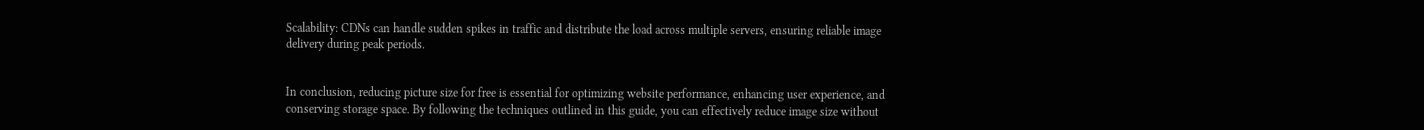Scalability: CDNs can handle sudden spikes in traffic and distribute the load across multiple servers, ensuring reliable image delivery during peak periods.


In conclusion, reducing picture size for free is essential for optimizing website performance, enhancing user experience, and conserving storage space. By following the techniques outlined in this guide, you can effectively reduce image size without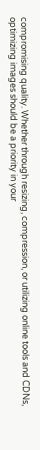compromising quality. Whether through resizing, compression, or utilizing online tools and CDNs, optimizing images should be a priority in your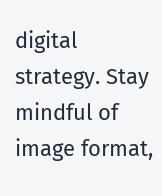digital strategy. Stay mindful of image format,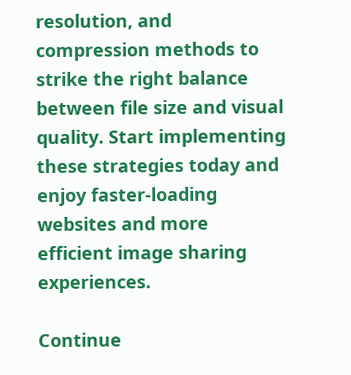resolution, and compression methods to strike the right balance between file size and visual quality. Start implementing these strategies today and enjoy faster-loading websites and more efficient image sharing experiences.

Continue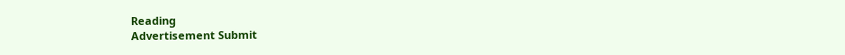Reading
Advertisement Submit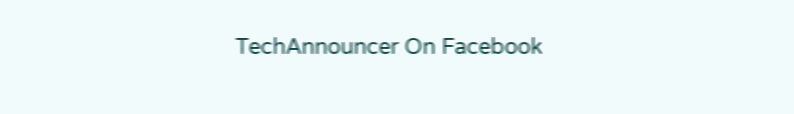TechAnnouncer On Facebook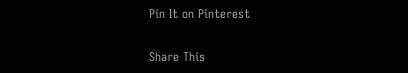Pin It on Pinterest

Share This